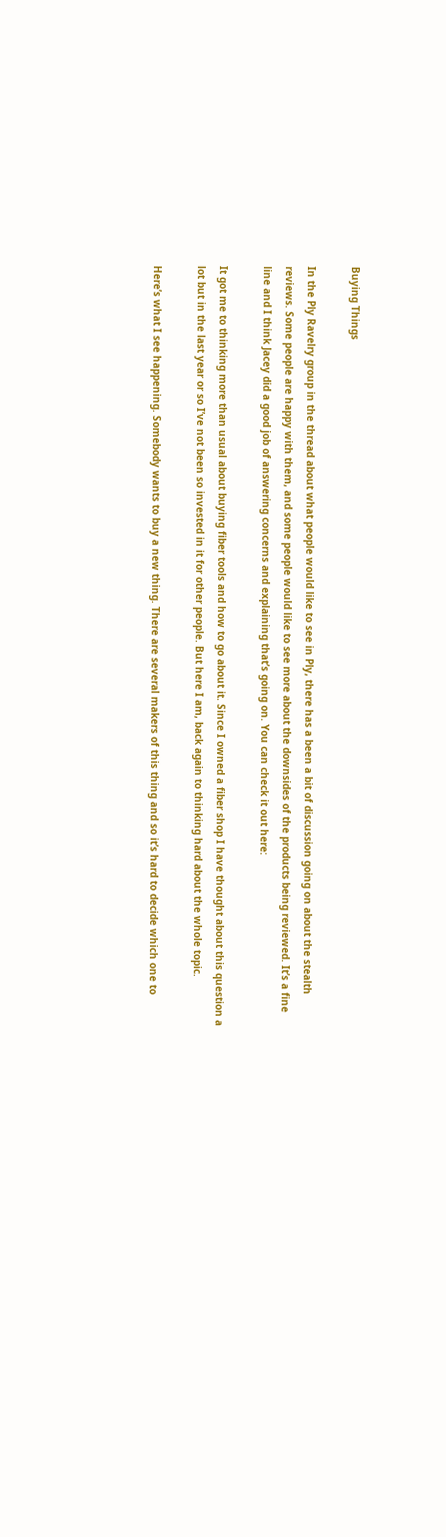Buying Things

In the Ply Ravelry group in the thread about what people would like to see in Ply, there has a been a bit of discussion going on about the stealth reviews. Some people are happy with them, and some people would like to see more about the downsides of the products being reviewed. It’s a fine line and I think Jacey did a good job of answering concerns and explaining that’s going on. You can check it out here:

It got me to thinking more than usual about buying fiber tools and how to go about it. Since I owned a fiber shop I have thought about this question a lot but in the last year or so I’ve not been so invested in it for other people. But here I am, back again to thinking hard about the whole topic.

Here’s what I see happening. Somebody wants to buy a new thing. There are several makers of this thing and so it’s hard to decide which one to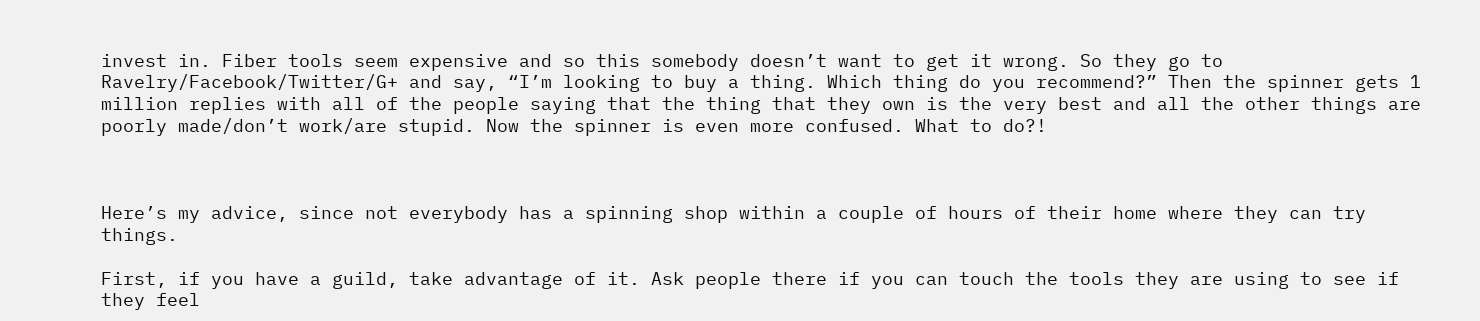invest in. Fiber tools seem expensive and so this somebody doesn’t want to get it wrong. So they go to Ravelry/Facebook/Twitter/G+ and say, “I’m looking to buy a thing. Which thing do you recommend?” Then the spinner gets 1 million replies with all of the people saying that the thing that they own is the very best and all the other things are poorly made/don’t work/are stupid. Now the spinner is even more confused. What to do?!



Here’s my advice, since not everybody has a spinning shop within a couple of hours of their home where they can try things.

First, if you have a guild, take advantage of it. Ask people there if you can touch the tools they are using to see if they feel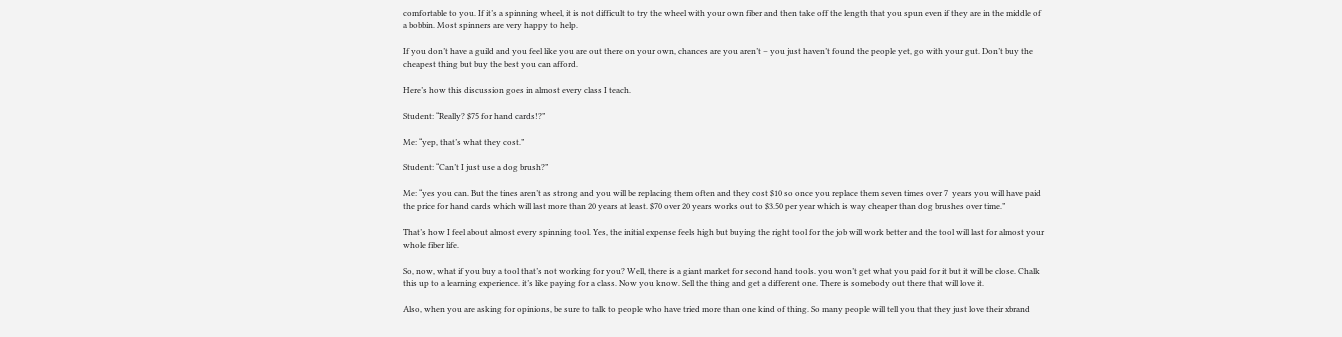comfortable to you. If it’s a spinning wheel, it is not difficult to try the wheel with your own fiber and then take off the length that you spun even if they are in the middle of a bobbin. Most spinners are very happy to help.

If you don’t have a guild and you feel like you are out there on your own, chances are you aren’t – you just haven’t found the people yet, go with your gut. Don’t buy the cheapest thing but buy the best you can afford.

Here’s how this discussion goes in almost every class I teach.

Student: “Really? $75 for hand cards!?”

Me: “yep, that’s what they cost.”

Student: “Can’t I just use a dog brush?”

Me: “yes you can. But the tines aren’t as strong and you will be replacing them often and they cost $10 so once you replace them seven times over 7  years you will have paid the price for hand cards which will last more than 20 years at least. $70 over 20 years works out to $3.50 per year which is way cheaper than dog brushes over time.”

That’s how I feel about almost every spinning tool. Yes, the initial expense feels high but buying the right tool for the job will work better and the tool will last for almost your whole fiber life.

So, now, what if you buy a tool that’s not working for you? Well, there is a giant market for second hand tools. you won’t get what you paid for it but it will be close. Chalk this up to a learning experience. it’s like paying for a class. Now you know. Sell the thing and get a different one. There is somebody out there that will love it.

Also, when you are asking for opinions, be sure to talk to people who have tried more than one kind of thing. So many people will tell you that they just love their xbrand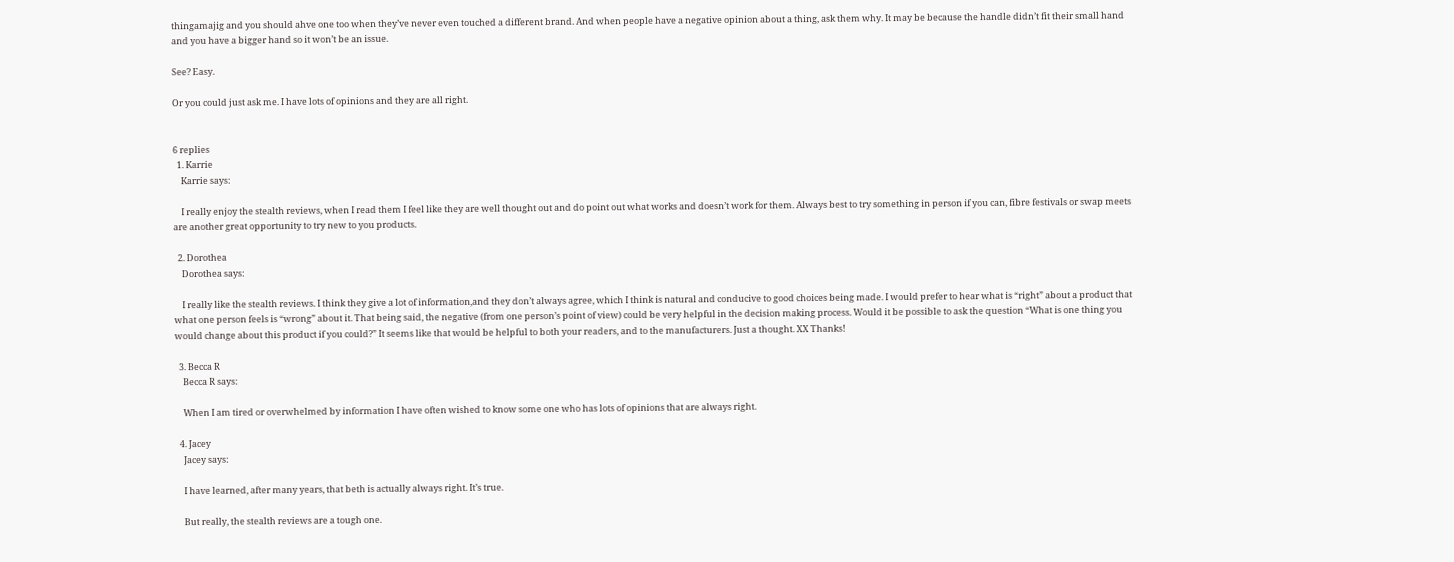thingamajig and you should ahve one too when they’ve never even touched a different brand. And when people have a negative opinion about a thing, ask them why. It may be because the handle didn’t fit their small hand and you have a bigger hand so it won’t be an issue.

See? Easy.

Or you could just ask me. I have lots of opinions and they are all right.


6 replies
  1. Karrie
    Karrie says:

    I really enjoy the stealth reviews, when I read them I feel like they are well thought out and do point out what works and doesn’t work for them. Always best to try something in person if you can, fibre festivals or swap meets are another great opportunity to try new to you products.

  2. Dorothea
    Dorothea says:

    I really like the stealth reviews. I think they give a lot of information,and they don’t always agree, which I think is natural and conducive to good choices being made. I would prefer to hear what is “right” about a product that what one person feels is “wrong” about it. That being said, the negative (from one person’s point of view) could be very helpful in the decision making process. Would it be possible to ask the question “What is one thing you would change about this product if you could?” It seems like that would be helpful to both your readers, and to the manufacturers. Just a thought. XX Thanks!

  3. Becca R
    Becca R says:

    When I am tired or overwhelmed by information I have often wished to know some one who has lots of opinions that are always right.

  4. Jacey
    Jacey says:

    I have learned, after many years, that beth is actually always right. It’s true.

    But really, the stealth reviews are a tough one.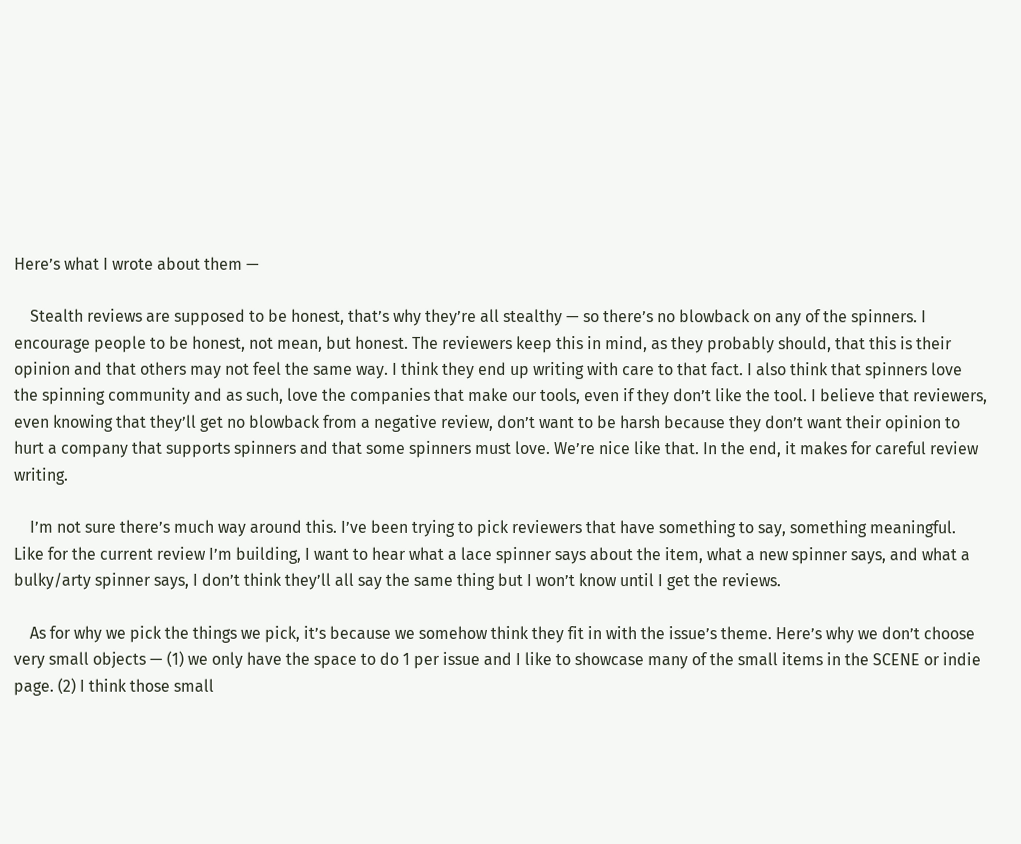Here’s what I wrote about them —

    Stealth reviews are supposed to be honest, that’s why they’re all stealthy — so there’s no blowback on any of the spinners. I encourage people to be honest, not mean, but honest. The reviewers keep this in mind, as they probably should, that this is their opinion and that others may not feel the same way. I think they end up writing with care to that fact. I also think that spinners love the spinning community and as such, love the companies that make our tools, even if they don’t like the tool. I believe that reviewers, even knowing that they’ll get no blowback from a negative review, don’t want to be harsh because they don’t want their opinion to hurt a company that supports spinners and that some spinners must love. We’re nice like that. In the end, it makes for careful review writing.

    I’m not sure there’s much way around this. I’ve been trying to pick reviewers that have something to say, something meaningful. Like for the current review I’m building, I want to hear what a lace spinner says about the item, what a new spinner says, and what a bulky/arty spinner says, I don’t think they’ll all say the same thing but I won’t know until I get the reviews.

    As for why we pick the things we pick, it’s because we somehow think they fit in with the issue’s theme. Here’s why we don’t choose very small objects — (1) we only have the space to do 1 per issue and I like to showcase many of the small items in the SCENE or indie page. (2) I think those small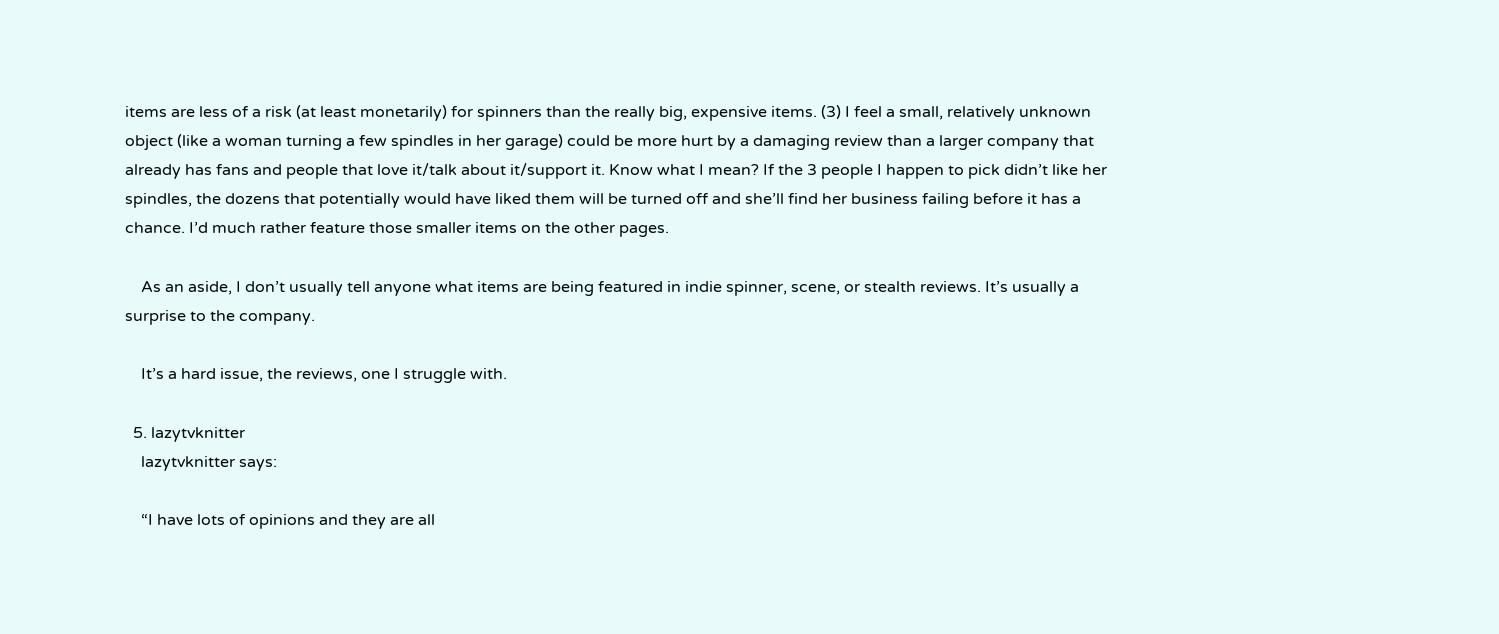items are less of a risk (at least monetarily) for spinners than the really big, expensive items. (3) I feel a small, relatively unknown object (like a woman turning a few spindles in her garage) could be more hurt by a damaging review than a larger company that already has fans and people that love it/talk about it/support it. Know what I mean? If the 3 people I happen to pick didn’t like her spindles, the dozens that potentially would have liked them will be turned off and she’ll find her business failing before it has a chance. I’d much rather feature those smaller items on the other pages.

    As an aside, I don’t usually tell anyone what items are being featured in indie spinner, scene, or stealth reviews. It’s usually a surprise to the company.

    It’s a hard issue, the reviews, one I struggle with.

  5. lazytvknitter
    lazytvknitter says:

    “I have lots of opinions and they are all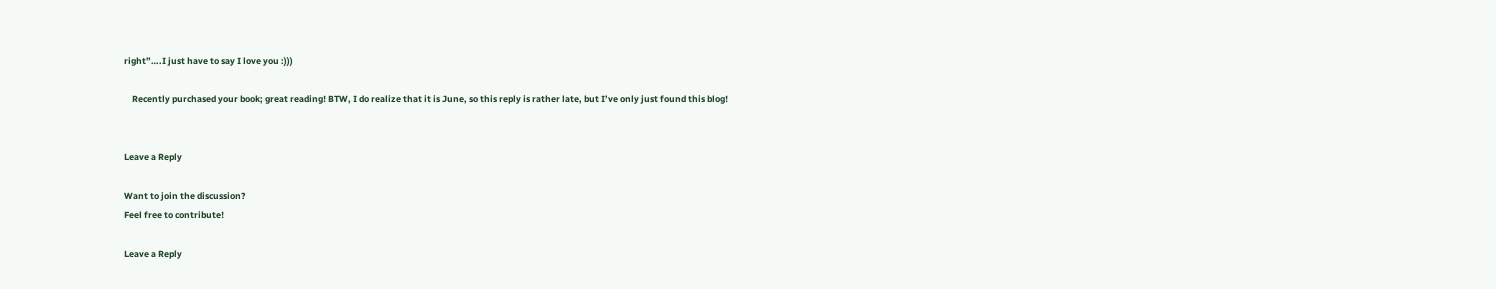right”….I just have to say I love you :)))

    Recently purchased your book; great reading! BTW, I do realize that it is June, so this reply is rather late, but I’ve only just found this blog!


Leave a Reply

Want to join the discussion?
Feel free to contribute!

Leave a Reply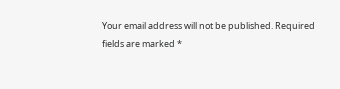Your email address will not be published. Required fields are marked *